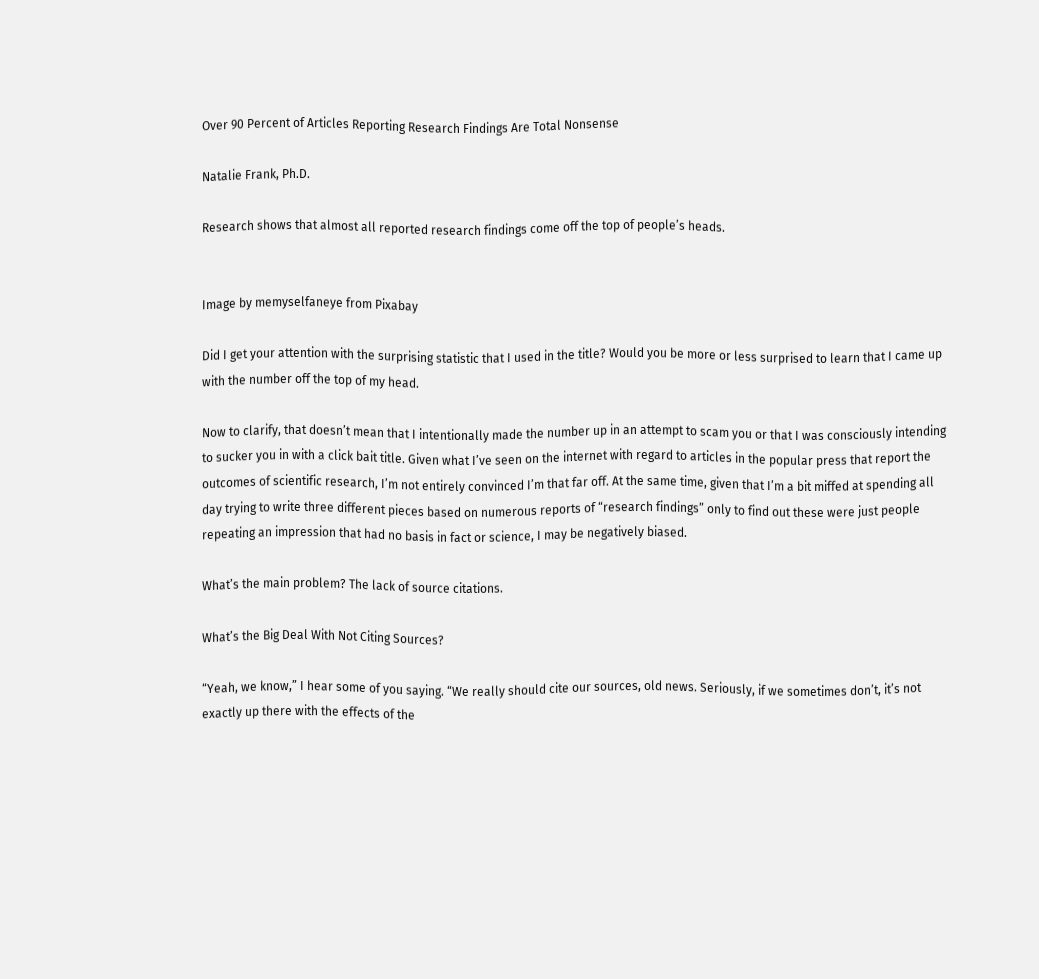Over 90 Percent of Articles Reporting Research Findings Are Total Nonsense

Natalie Frank, Ph.D.

Research shows that almost all reported research findings come off the top of people’s heads.


Image by memyselfaneye from Pixabay

Did I get your attention with the surprising statistic that I used in the title? Would you be more or less surprised to learn that I came up with the number off the top of my head.

Now to clarify, that doesn’t mean that I intentionally made the number up in an attempt to scam you or that I was consciously intending to sucker you in with a click bait title. Given what I’ve seen on the internet with regard to articles in the popular press that report the outcomes of scientific research, I’m not entirely convinced I’m that far off. At the same time, given that I’m a bit miffed at spending all day trying to write three different pieces based on numerous reports of “research findings” only to find out these were just people repeating an impression that had no basis in fact or science, I may be negatively biased.

What’s the main problem? The lack of source citations.

What’s the Big Deal With Not Citing Sources?

“Yeah, we know,” I hear some of you saying. “We really should cite our sources, old news. Seriously, if we sometimes don’t, it’s not exactly up there with the effects of the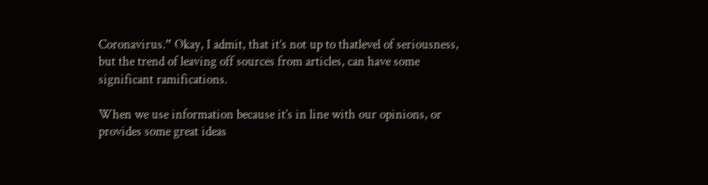Coronavirus.” Okay, I admit, that it’s not up to thatlevel of seriousness, but the trend of leaving off sources from articles, can have some significant ramifications.

When we use information because it’s in line with our opinions, or provides some great ideas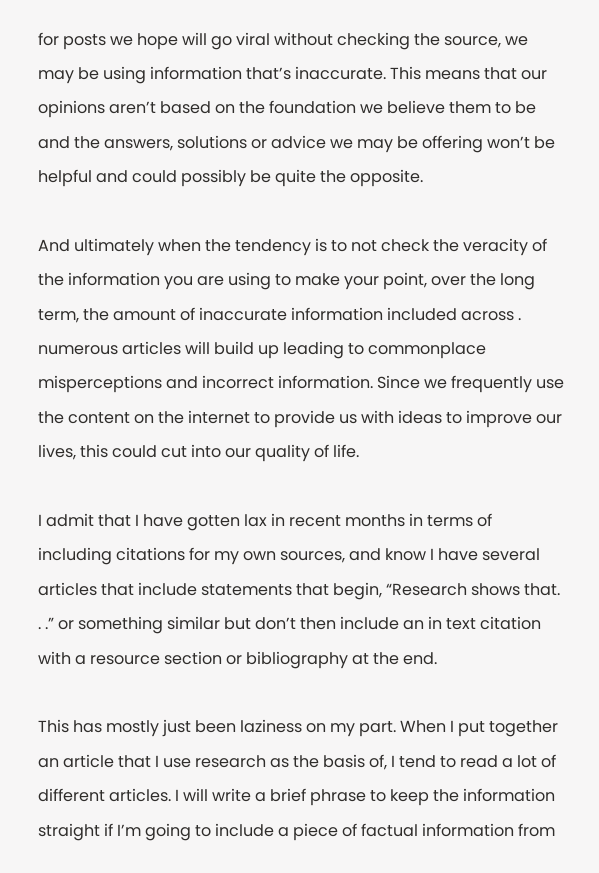for posts we hope will go viral without checking the source, we may be using information that’s inaccurate. This means that our opinions aren’t based on the foundation we believe them to be and the answers, solutions or advice we may be offering won’t be helpful and could possibly be quite the opposite.

And ultimately when the tendency is to not check the veracity of the information you are using to make your point, over the long term, the amount of inaccurate information included across . numerous articles will build up leading to commonplace misperceptions and incorrect information. Since we frequently use the content on the internet to provide us with ideas to improve our lives, this could cut into our quality of life.

I admit that I have gotten lax in recent months in terms of including citations for my own sources, and know I have several articles that include statements that begin, “Research shows that. . .” or something similar but don’t then include an in text citation with a resource section or bibliography at the end.

This has mostly just been laziness on my part. When I put together an article that I use research as the basis of, I tend to read a lot of different articles. I will write a brief phrase to keep the information straight if I’m going to include a piece of factual information from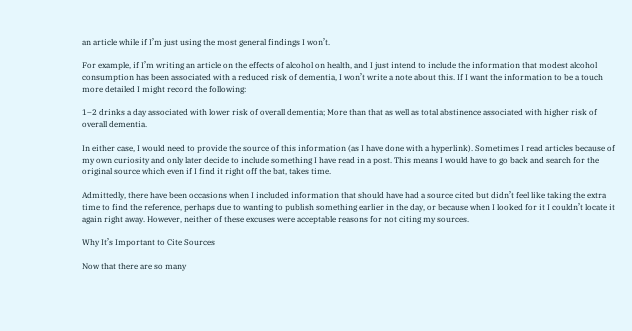an article while if I’m just using the most general findings I won’t.

For example, if I’m writing an article on the effects of alcohol on health, and I just intend to include the information that modest alcohol consumption has been associated with a reduced risk of dementia, I won’t write a note about this. If I want the information to be a touch more detailed I might record the following:

1–2 drinks a day associated with lower risk of overall dementia; More than that as well as total abstinence associated with higher risk of overall dementia.

In either case, I would need to provide the source of this information (as I have done with a hyperlink). Sometimes I read articles because of my own curiosity and only later decide to include something I have read in a post. This means I would have to go back and search for the original source which even if I find it right off the bat, takes time.

Admittedly, there have been occasions when I included information that should have had a source cited but didn’t feel like taking the extra time to find the reference, perhaps due to wanting to publish something earlier in the day, or because when I looked for it I couldn’t locate it again right away. However, neither of these excuses were acceptable reasons for not citing my sources.

Why It’s Important to Cite Sources

Now that there are so many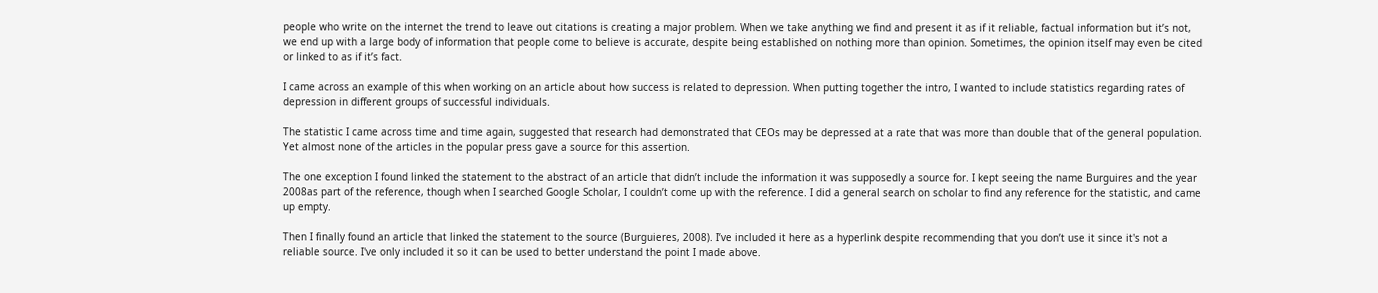people who write on the internet the trend to leave out citations is creating a major problem. When we take anything we find and present it as if it reliable, factual information but it’s not, we end up with a large body of information that people come to believe is accurate, despite being established on nothing more than opinion. Sometimes, the opinion itself may even be cited or linked to as if it’s fact.

I came across an example of this when working on an article about how success is related to depression. When putting together the intro, I wanted to include statistics regarding rates of depression in different groups of successful individuals.

The statistic I came across time and time again, suggested that research had demonstrated that CEOs may be depressed at a rate that was more than double that of the general population. Yet almost none of the articles in the popular press gave a source for this assertion.

The one exception I found linked the statement to the abstract of an article that didn’t include the information it was supposedly a source for. I kept seeing the name Burguires and the year 2008as part of the reference, though when I searched Google Scholar, I couldn’t come up with the reference. I did a general search on scholar to find any reference for the statistic, and came up empty.

Then I finally found an article that linked the statement to the source (Burguieres, 2008). I’ve included it here as a hyperlink despite recommending that you don’t use it since it's not a reliable source. I've only included it so it can be used to better understand the point I made above.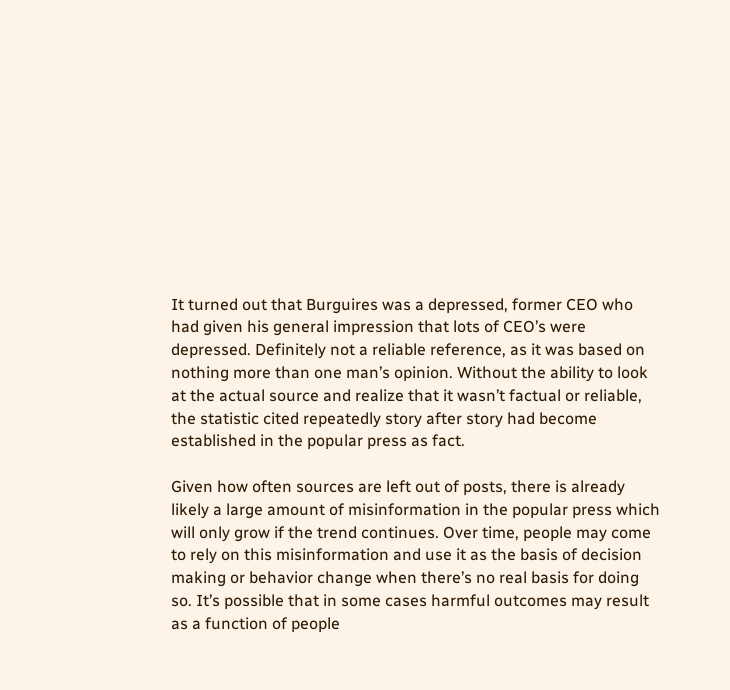It turned out that Burguires was a depressed, former CEO who had given his general impression that lots of CEO’s were depressed. Definitely not a reliable reference, as it was based on nothing more than one man’s opinion. Without the ability to look at the actual source and realize that it wasn’t factual or reliable, the statistic cited repeatedly story after story had become established in the popular press as fact.

Given how often sources are left out of posts, there is already likely a large amount of misinformation in the popular press which will only grow if the trend continues. Over time, people may come to rely on this misinformation and use it as the basis of decision making or behavior change when there’s no real basis for doing so. It’s possible that in some cases harmful outcomes may result as a function of people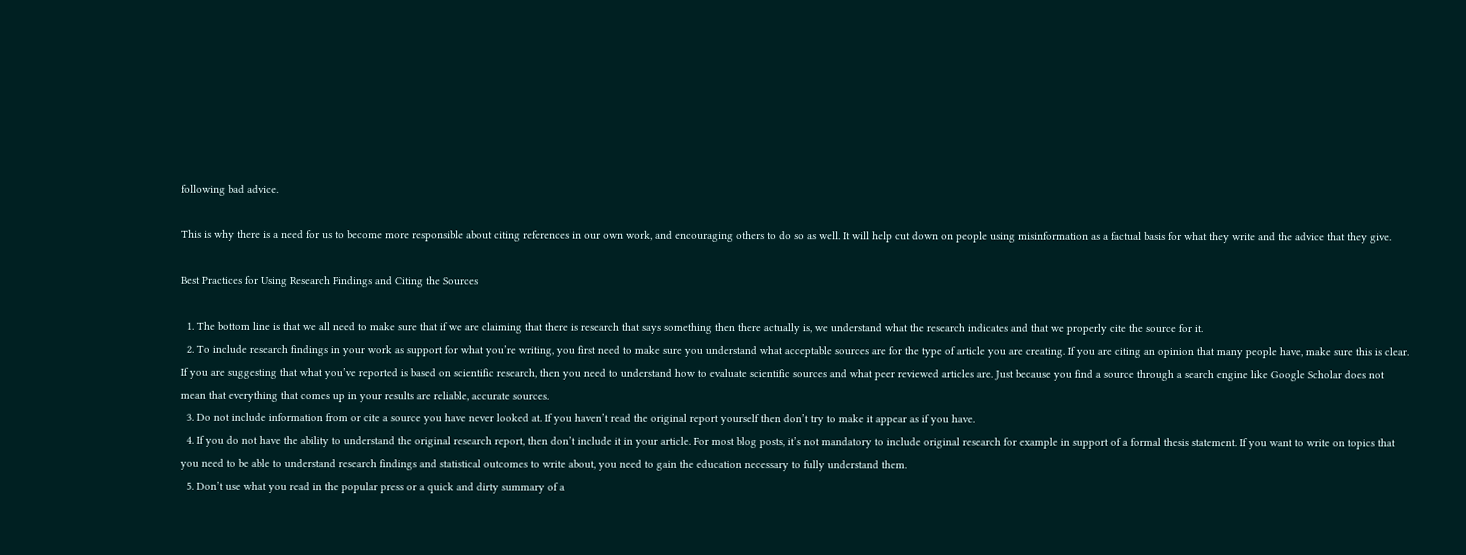following bad advice.

This is why there is a need for us to become more responsible about citing references in our own work, and encouraging others to do so as well. It will help cut down on people using misinformation as a factual basis for what they write and the advice that they give.

Best Practices for Using Research Findings and Citing the Sources

  1. The bottom line is that we all need to make sure that if we are claiming that there is research that says something then there actually is, we understand what the research indicates and that we properly cite the source for it.
  2. To include research findings in your work as support for what you’re writing, you first need to make sure you understand what acceptable sources are for the type of article you are creating. If you are citing an opinion that many people have, make sure this is clear. If you are suggesting that what you’ve reported is based on scientific research, then you need to understand how to evaluate scientific sources and what peer reviewed articles are. Just because you find a source through a search engine like Google Scholar does not mean that everything that comes up in your results are reliable, accurate sources.
  3. Do not include information from or cite a source you have never looked at. If you haven’t read the original report yourself then don’t try to make it appear as if you have.
  4. If you do not have the ability to understand the original research report, then don’t include it in your article. For most blog posts, it’s not mandatory to include original research for example in support of a formal thesis statement. If you want to write on topics that you need to be able to understand research findings and statistical outcomes to write about, you need to gain the education necessary to fully understand them.
  5. Don’t use what you read in the popular press or a quick and dirty summary of a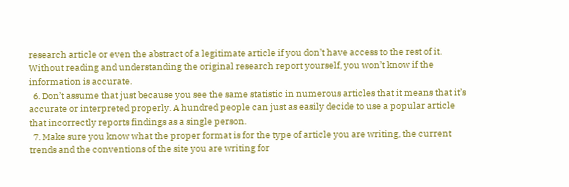research article or even the abstract of a legitimate article if you don’t have access to the rest of it. Without reading and understanding the original research report yourself, you won’t know if the information is accurate.
  6. Don’t assume that just because you see the same statistic in numerous articles that it means that it’s accurate or interpreted properly. A hundred people can just as easily decide to use a popular article that incorrectly reports findings as a single person.
  7. Make sure you know what the proper format is for the type of article you are writing, the current trends and the conventions of the site you are writing for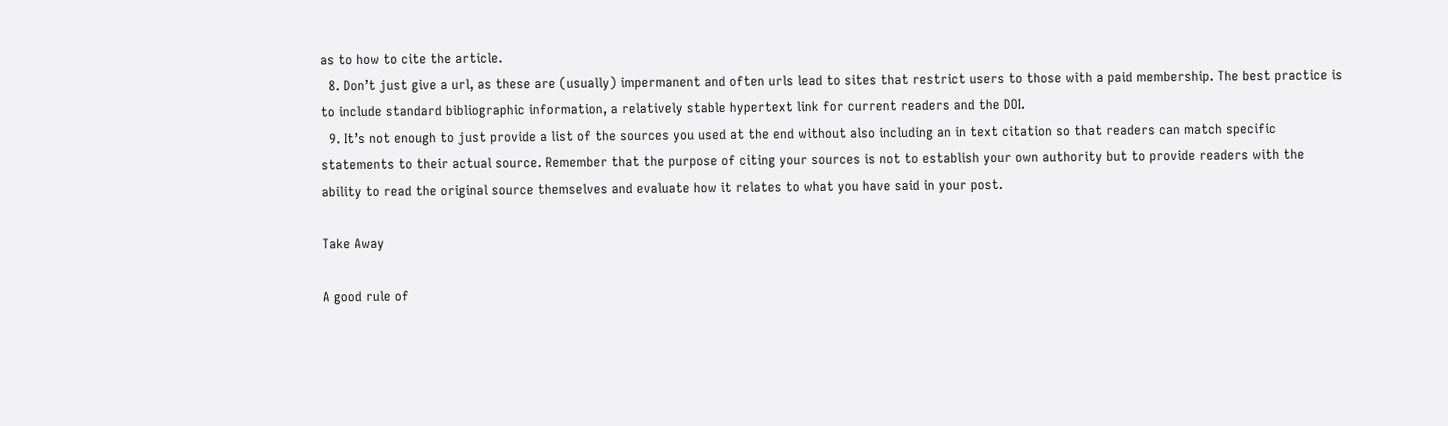as to how to cite the article.
  8. Don’t just give a url, as these are (usually) impermanent and often urls lead to sites that restrict users to those with a paid membership. The best practice is to include standard bibliographic information, a relatively stable hypertext link for current readers and the DOI.
  9. It’s not enough to just provide a list of the sources you used at the end without also including an in text citation so that readers can match specific statements to their actual source. Remember that the purpose of citing your sources is not to establish your own authority but to provide readers with the ability to read the original source themselves and evaluate how it relates to what you have said in your post.

Take Away

A good rule of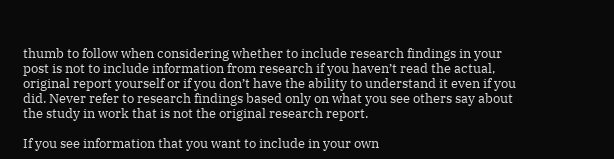thumb to follow when considering whether to include research findings in your post is not to include information from research if you haven’t read the actual, original report yourself or if you don’t have the ability to understand it even if you did. Never refer to research findings based only on what you see others say about the study in work that is not the original research report.

If you see information that you want to include in your own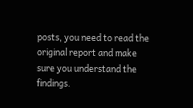posts, you need to read the original report and make sure you understand the findings.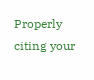Properly citing your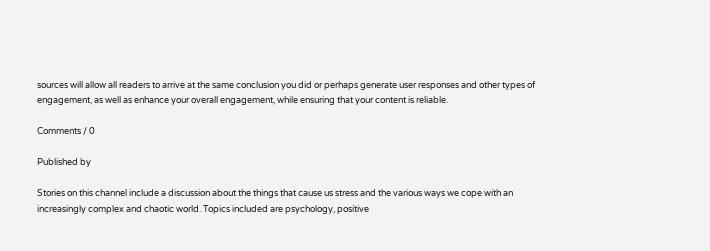sources will allow all readers to arrive at the same conclusion you did or perhaps generate user responses and other types of engagement, as well as enhance your overall engagement, while ensuring that your content is reliable.

Comments / 0

Published by

Stories on this channel include a discussion about the things that cause us stress and the various ways we cope with an increasingly complex and chaotic world. Topics included are psychology, positive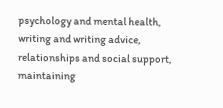psychology and mental health, writing and writing advice, relationships and social support, maintaining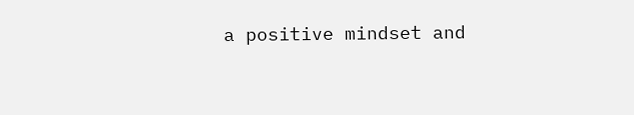a positive mindset and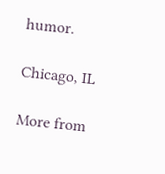humor.

Chicago, IL

More from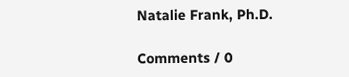Natalie Frank, Ph.D.

Comments / 0